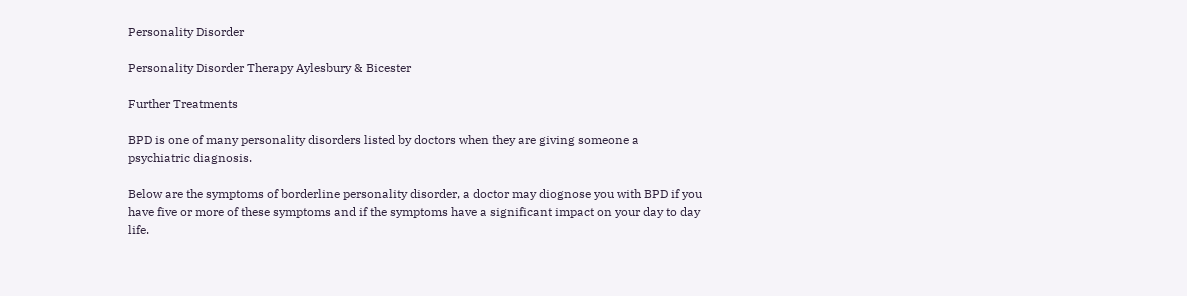Personality Disorder

Personality Disorder Therapy Aylesbury & Bicester

Further Treatments

BPD is one of many personality disorders listed by doctors when they are giving someone a psychiatric diagnosis.

Below are the symptoms of borderline personality disorder, a doctor may diognose you with BPD if you have five or more of these symptoms and if the symptoms have a significant impact on your day to day life.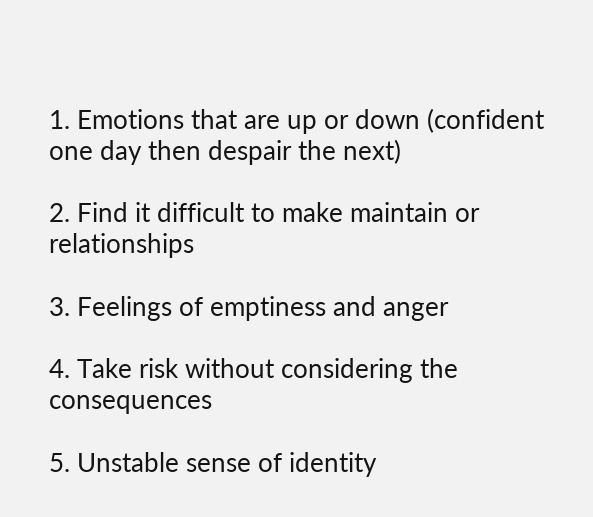1. Emotions that are up or down (confident one day then despair the next)

2. Find it difficult to make maintain or relationships

3. Feelings of emptiness and anger

4. Take risk without considering the consequences

5. Unstable sense of identity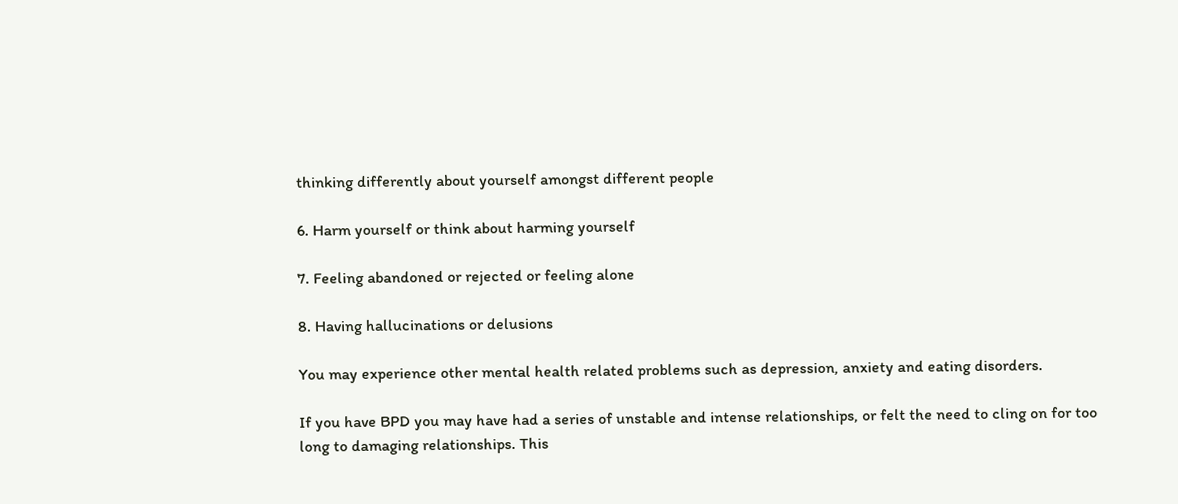thinking differently about yourself amongst different people

6. Harm yourself or think about harming yourself

7. Feeling abandoned or rejected or feeling alone

8. Having hallucinations or delusions

You may experience other mental health related problems such as depression, anxiety and eating disorders.

If you have BPD you may have had a series of unstable and intense relationships, or felt the need to cling on for too long to damaging relationships. This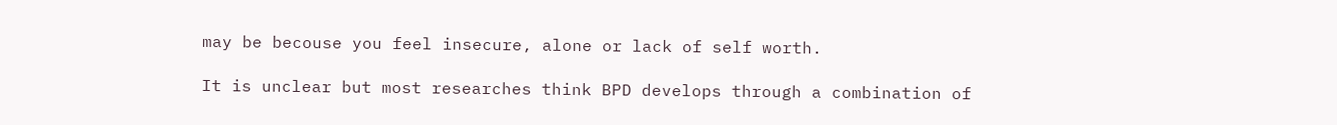may be becouse you feel insecure, alone or lack of self worth.

It is unclear but most researches think BPD develops through a combination of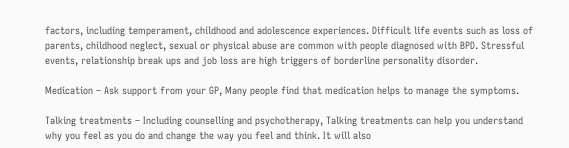factors, including temperament, childhood and adolescence experiences. Difficult life events such as loss of parents, childhood neglect, sexual or physical abuse are common with people diagnosed with BPD. Stressful events, relationship break ups and job loss are high triggers of borderline personality disorder.

Medication – Ask support from your GP, Many people find that medication helps to manage the symptoms.

Talking treatments – Including counselling and psychotherapy, Talking treatments can help you understand why you feel as you do and change the way you feel and think. It will also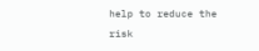help to reduce the risk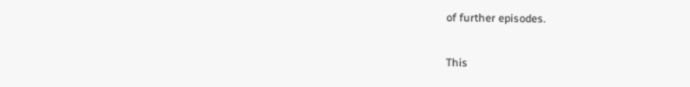of further episodes.

This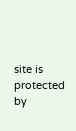site is protected by